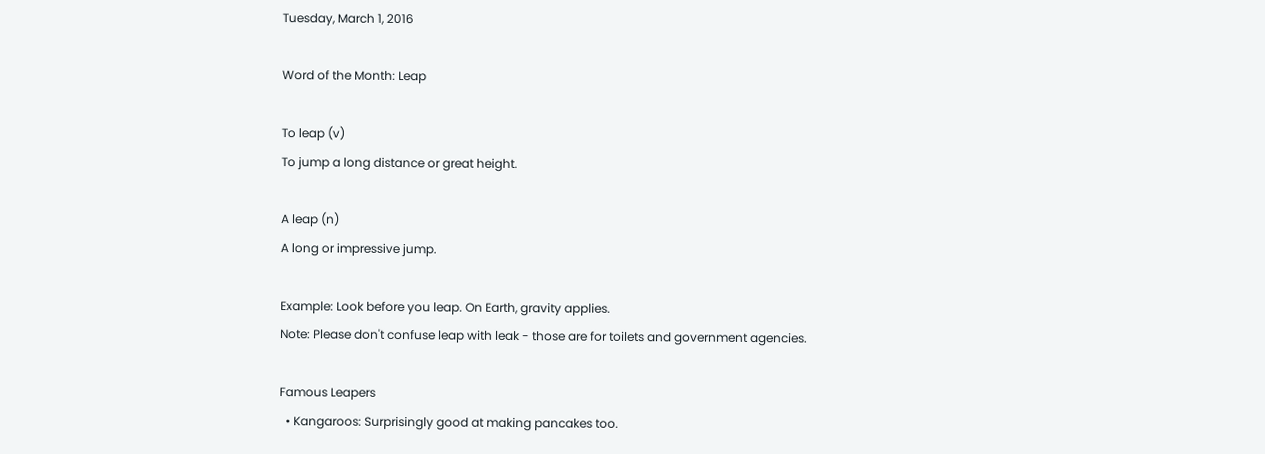Tuesday, March 1, 2016

Word of the Month: Leap

To leap (v)
To jump a long distance or great height.

A leap (n)
A long or impressive jump.

Example: Look before you leap. On Earth, gravity applies.
Note: Please don't confuse leap with leak - those are for toilets and government agencies.

Famous Leapers
  • Kangaroos: Surprisingly good at making pancakes too.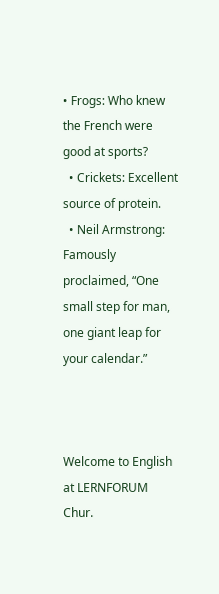• Frogs: Who knew the French were good at sports?
  • Crickets: Excellent source of protein.
  • Neil Armstrong: Famously proclaimed, “One small step for man, one giant leap for your calendar.”



Welcome to English at LERNFORUM Chur.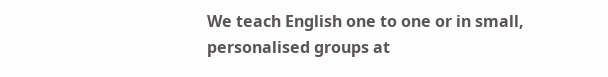We teach English one to one or in small, personalised groups at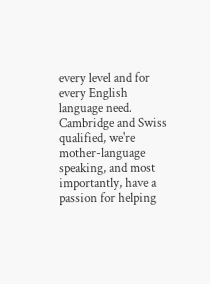every level and for every English language need. Cambridge and Swiss qualified, we're mother-language speaking, and most importantly, have a passion for helping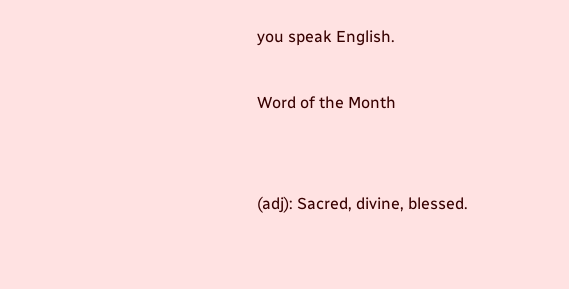you speak English.

Word of the Month


(adj): Sacred, divine, blessed.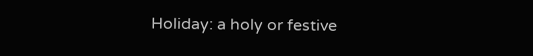Holiday: a holy or festive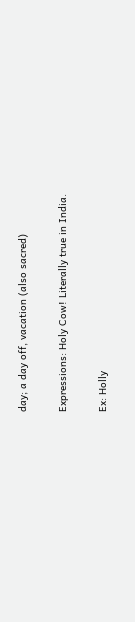day; a day off, vacation (also sacred)

Expressions: Holy Cow! Literally true in India.

Ex: Holly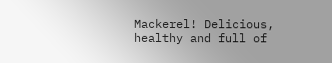Mackerel! Delicious, healthy and full of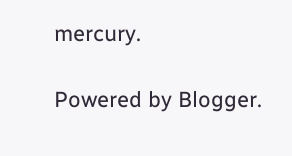mercury.

Powered by Blogger.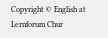Copyright © English at Lernforum Chur